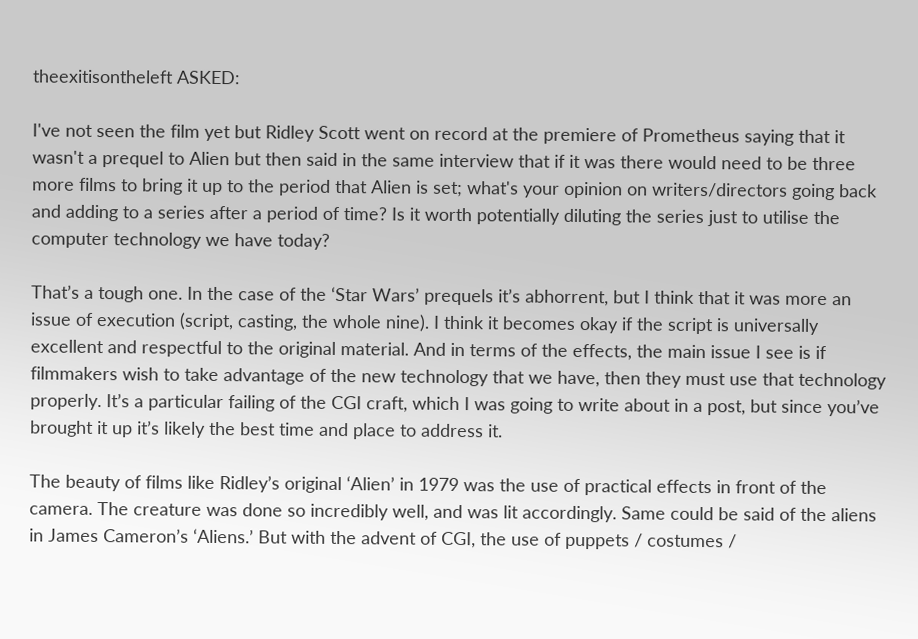theexitisontheleft ASKED:

I've not seen the film yet but Ridley Scott went on record at the premiere of Prometheus saying that it wasn't a prequel to Alien but then said in the same interview that if it was there would need to be three more films to bring it up to the period that Alien is set; what's your opinion on writers/directors going back and adding to a series after a period of time? Is it worth potentially diluting the series just to utilise the computer technology we have today?

That’s a tough one. In the case of the ‘Star Wars’ prequels it’s abhorrent, but I think that it was more an issue of execution (script, casting, the whole nine). I think it becomes okay if the script is universally excellent and respectful to the original material. And in terms of the effects, the main issue I see is if filmmakers wish to take advantage of the new technology that we have, then they must use that technology properly. It’s a particular failing of the CGI craft, which I was going to write about in a post, but since you’ve brought it up it’s likely the best time and place to address it.

The beauty of films like Ridley’s original ‘Alien’ in 1979 was the use of practical effects in front of the camera. The creature was done so incredibly well, and was lit accordingly. Same could be said of the aliens in James Cameron’s ‘Aliens.’ But with the advent of CGI, the use of puppets / costumes /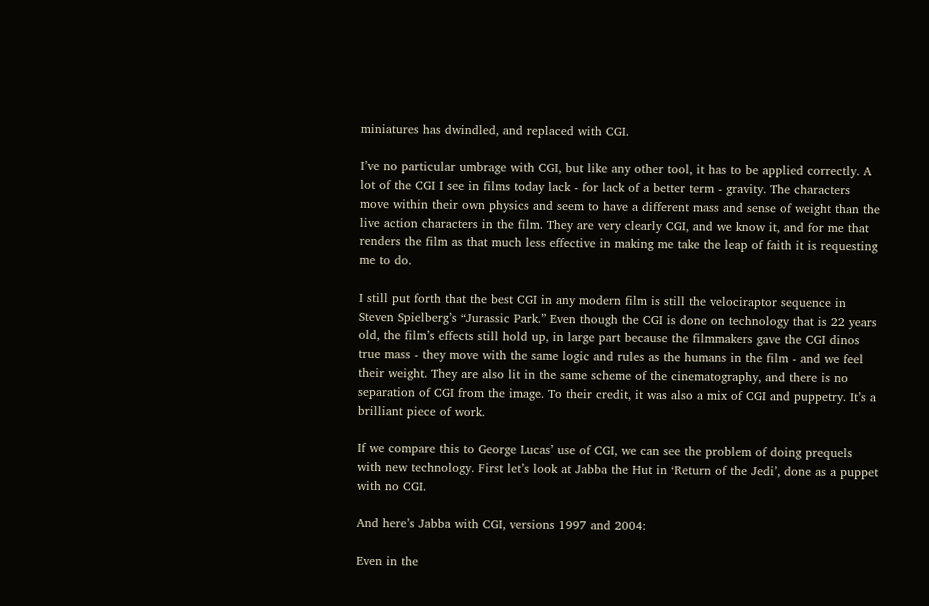miniatures has dwindled, and replaced with CGI.

I’ve no particular umbrage with CGI, but like any other tool, it has to be applied correctly. A lot of the CGI I see in films today lack - for lack of a better term - gravity. The characters move within their own physics and seem to have a different mass and sense of weight than the live action characters in the film. They are very clearly CGI, and we know it, and for me that renders the film as that much less effective in making me take the leap of faith it is requesting me to do.

I still put forth that the best CGI in any modern film is still the velociraptor sequence in Steven Spielberg’s “Jurassic Park.” Even though the CGI is done on technology that is 22 years old, the film’s effects still hold up, in large part because the filmmakers gave the CGI dinos true mass - they move with the same logic and rules as the humans in the film - and we feel their weight. They are also lit in the same scheme of the cinematography, and there is no separation of CGI from the image. To their credit, it was also a mix of CGI and puppetry. It’s a brilliant piece of work.

If we compare this to George Lucas’ use of CGI, we can see the problem of doing prequels with new technology. First let’s look at Jabba the Hut in ‘Return of the Jedi’, done as a puppet with no CGI.

And here’s Jabba with CGI, versions 1997 and 2004:

Even in the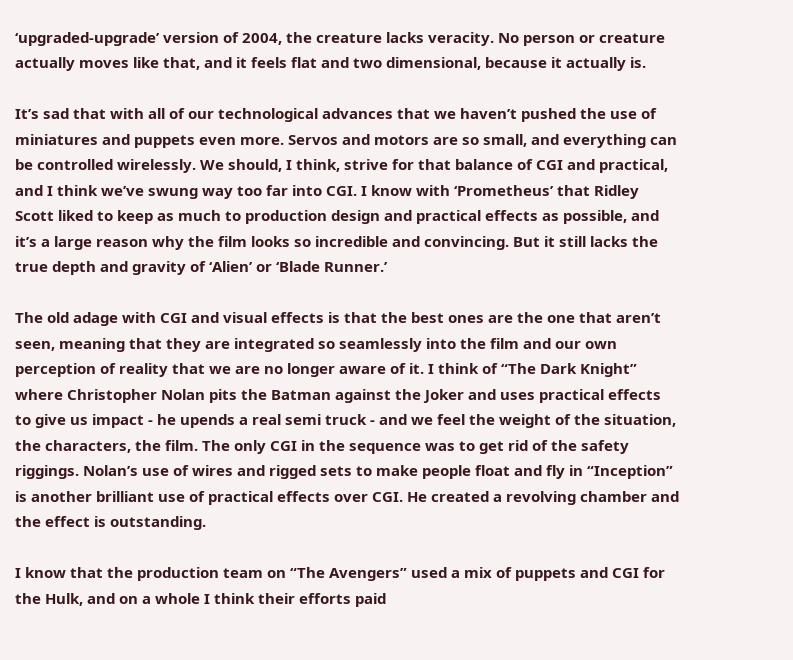‘upgraded-upgrade’ version of 2004, the creature lacks veracity. No person or creature actually moves like that, and it feels flat and two dimensional, because it actually is.

It’s sad that with all of our technological advances that we haven’t pushed the use of miniatures and puppets even more. Servos and motors are so small, and everything can be controlled wirelessly. We should, I think, strive for that balance of CGI and practical, and I think we’ve swung way too far into CGI. I know with ‘Prometheus’ that Ridley Scott liked to keep as much to production design and practical effects as possible, and it’s a large reason why the film looks so incredible and convincing. But it still lacks the true depth and gravity of ‘Alien’ or ‘Blade Runner.’

The old adage with CGI and visual effects is that the best ones are the one that aren’t seen, meaning that they are integrated so seamlessly into the film and our own perception of reality that we are no longer aware of it. I think of “The Dark Knight” where Christopher Nolan pits the Batman against the Joker and uses practical effects to give us impact - he upends a real semi truck - and we feel the weight of the situation, the characters, the film. The only CGI in the sequence was to get rid of the safety riggings. Nolan’s use of wires and rigged sets to make people float and fly in “Inception” is another brilliant use of practical effects over CGI. He created a revolving chamber and the effect is outstanding.

I know that the production team on “The Avengers” used a mix of puppets and CGI for the Hulk, and on a whole I think their efforts paid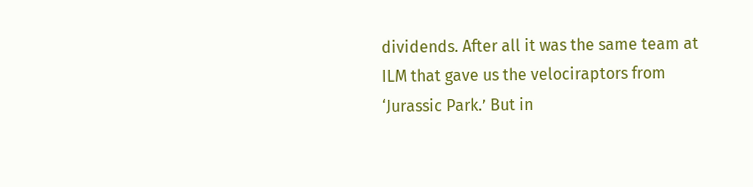dividends. After all it was the same team at ILM that gave us the velociraptors from ‘Jurassic Park.’ But in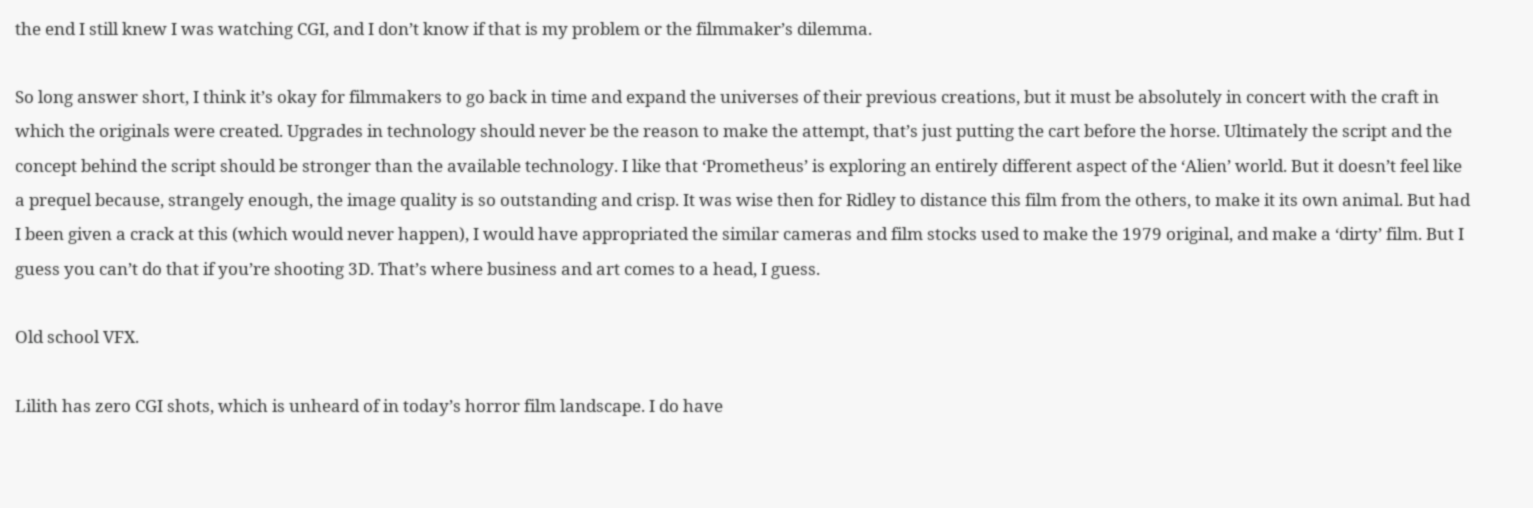the end I still knew I was watching CGI, and I don’t know if that is my problem or the filmmaker’s dilemma.

So long answer short, I think it’s okay for filmmakers to go back in time and expand the universes of their previous creations, but it must be absolutely in concert with the craft in which the originals were created. Upgrades in technology should never be the reason to make the attempt, that’s just putting the cart before the horse. Ultimately the script and the concept behind the script should be stronger than the available technology. I like that ‘Prometheus’ is exploring an entirely different aspect of the ‘Alien’ world. But it doesn’t feel like a prequel because, strangely enough, the image quality is so outstanding and crisp. It was wise then for Ridley to distance this film from the others, to make it its own animal. But had I been given a crack at this (which would never happen), I would have appropriated the similar cameras and film stocks used to make the 1979 original, and make a ‘dirty’ film. But I guess you can’t do that if you’re shooting 3D. That’s where business and art comes to a head, I guess.

Old school VFX.

Lilith has zero CGI shots, which is unheard of in today’s horror film landscape. I do have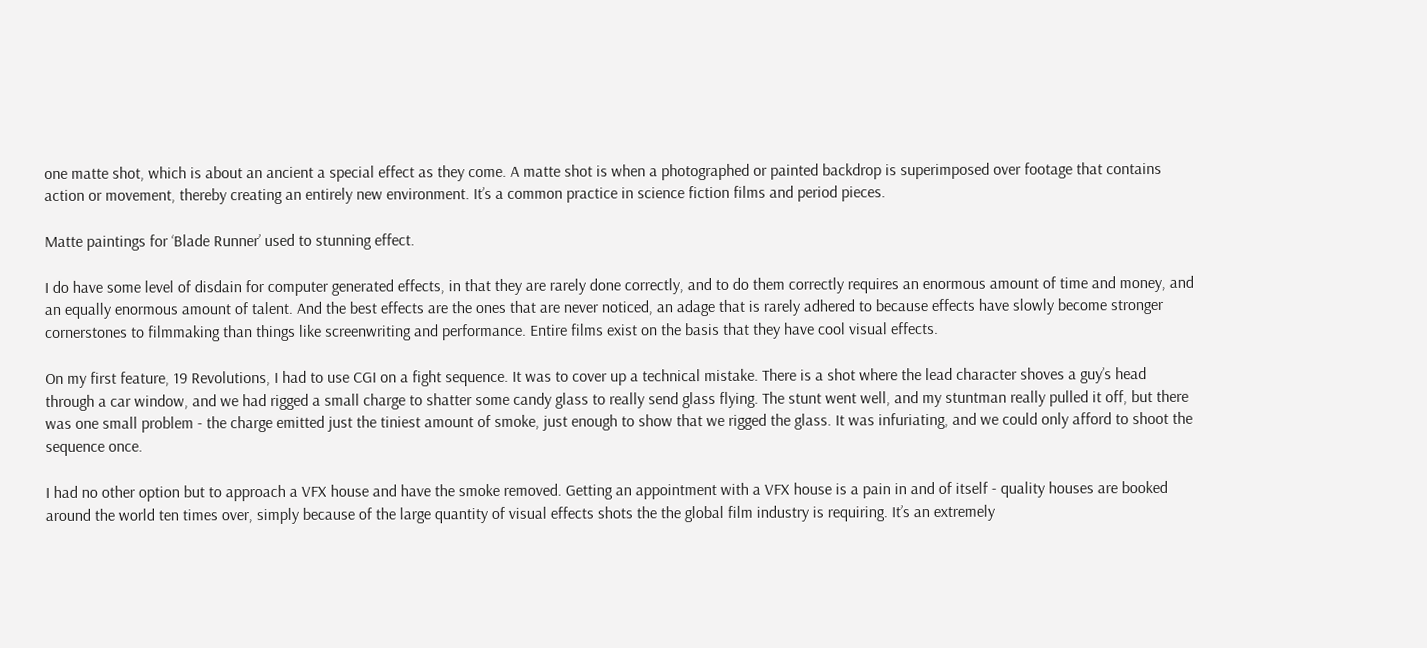one matte shot, which is about an ancient a special effect as they come. A matte shot is when a photographed or painted backdrop is superimposed over footage that contains action or movement, thereby creating an entirely new environment. It’s a common practice in science fiction films and period pieces.

Matte paintings for ‘Blade Runner’ used to stunning effect.

I do have some level of disdain for computer generated effects, in that they are rarely done correctly, and to do them correctly requires an enormous amount of time and money, and an equally enormous amount of talent. And the best effects are the ones that are never noticed, an adage that is rarely adhered to because effects have slowly become stronger cornerstones to filmmaking than things like screenwriting and performance. Entire films exist on the basis that they have cool visual effects.

On my first feature, 19 Revolutions, I had to use CGI on a fight sequence. It was to cover up a technical mistake. There is a shot where the lead character shoves a guy’s head through a car window, and we had rigged a small charge to shatter some candy glass to really send glass flying. The stunt went well, and my stuntman really pulled it off, but there was one small problem - the charge emitted just the tiniest amount of smoke, just enough to show that we rigged the glass. It was infuriating, and we could only afford to shoot the sequence once.

I had no other option but to approach a VFX house and have the smoke removed. Getting an appointment with a VFX house is a pain in and of itself - quality houses are booked around the world ten times over, simply because of the large quantity of visual effects shots the the global film industry is requiring. It’s an extremely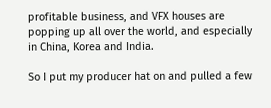profitable business, and VFX houses are popping up all over the world, and especially in China, Korea and India.

So I put my producer hat on and pulled a few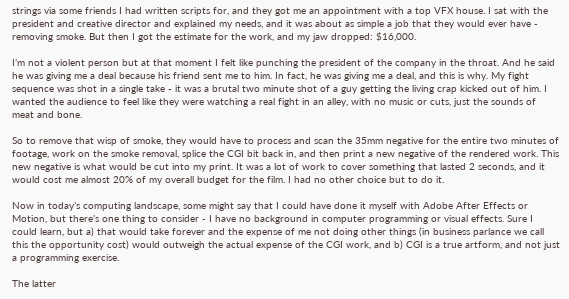strings via some friends I had written scripts for, and they got me an appointment with a top VFX house. I sat with the president and creative director and explained my needs, and it was about as simple a job that they would ever have - removing smoke. But then I got the estimate for the work, and my jaw dropped: $16,000.

I’m not a violent person but at that moment I felt like punching the president of the company in the throat. And he said he was giving me a deal because his friend sent me to him. In fact, he was giving me a deal, and this is why. My fight sequence was shot in a single take - it was a brutal two minute shot of a guy getting the living crap kicked out of him. I wanted the audience to feel like they were watching a real fight in an alley, with no music or cuts, just the sounds of meat and bone.

So to remove that wisp of smoke, they would have to process and scan the 35mm negative for the entire two minutes of footage, work on the smoke removal, splice the CGI bit back in, and then print a new negative of the rendered work. This new negative is what would be cut into my print. It was a lot of work to cover something that lasted 2 seconds, and it would cost me almost 20% of my overall budget for the film. I had no other choice but to do it.

Now in today’s computing landscape, some might say that I could have done it myself with Adobe After Effects or Motion, but there’s one thing to consider - I have no background in computer programming or visual effects. Sure I could learn, but a) that would take forever and the expense of me not doing other things (in business parlance we call this the opportunity cost) would outweigh the actual expense of the CGI work, and b) CGI is a true artform, and not just a programming exercise.

The latter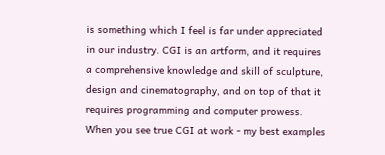is something which I feel is far under appreciated in our industry. CGI is an artform, and it requires a comprehensive knowledge and skill of sculpture, design and cinematography, and on top of that it requires programming and computer prowess. When you see true CGI at work - my best examples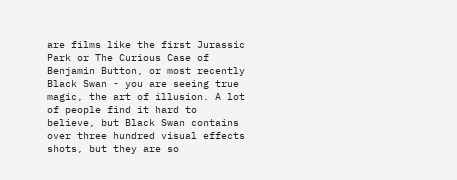are films like the first Jurassic Park or The Curious Case of Benjamin Button, or most recently Black Swan - you are seeing true magic, the art of illusion. A lot of people find it hard to believe, but Black Swan contains over three hundred visual effects shots, but they are so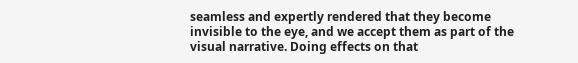seamless and expertly rendered that they become invisible to the eye, and we accept them as part of the visual narrative. Doing effects on that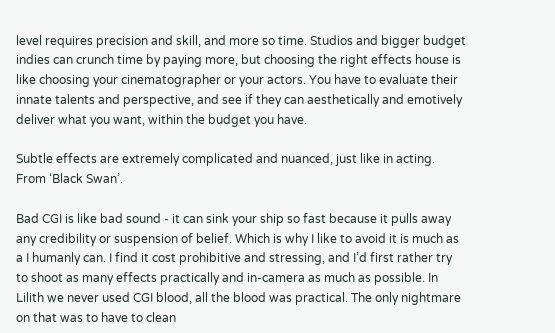level requires precision and skill, and more so time. Studios and bigger budget indies can crunch time by paying more, but choosing the right effects house is like choosing your cinematographer or your actors. You have to evaluate their innate talents and perspective, and see if they can aesthetically and emotively deliver what you want, within the budget you have.

Subtle effects are extremely complicated and nuanced, just like in acting. From ‘Black Swan’.

Bad CGI is like bad sound - it can sink your ship so fast because it pulls away any credibility or suspension of belief. Which is why I like to avoid it is much as a I humanly can. I find it cost prohibitive and stressing, and I’d first rather try to shoot as many effects practically and in-camera as much as possible. In Lilith we never used CGI blood, all the blood was practical. The only nightmare on that was to have to clean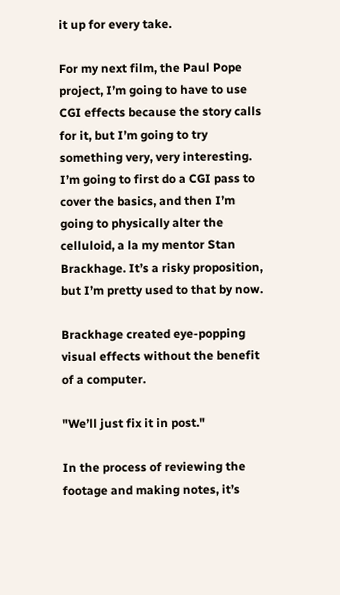it up for every take.

For my next film, the Paul Pope project, I’m going to have to use CGI effects because the story calls for it, but I’m going to try something very, very interesting. I’m going to first do a CGI pass to cover the basics, and then I’m going to physically alter the celluloid, a la my mentor Stan Brackhage. It’s a risky proposition, but I’m pretty used to that by now.

Brackhage created eye-popping visual effects without the benefit of a computer.

"We’ll just fix it in post."

In the process of reviewing the footage and making notes, it’s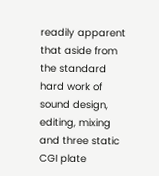readily apparent that aside from the standard hard work of sound design, editing, mixing and three static CGI plate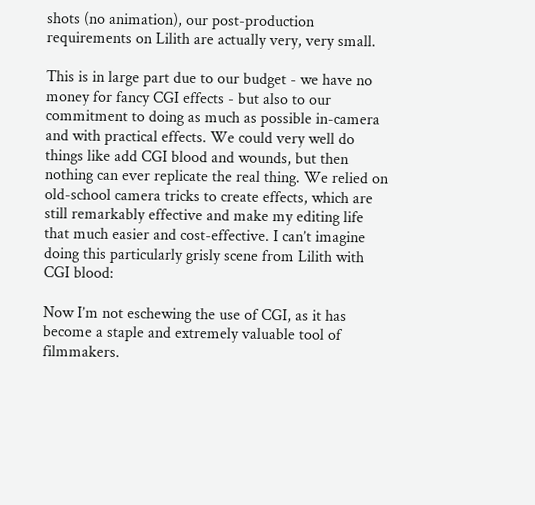shots (no animation), our post-production requirements on Lilith are actually very, very small.

This is in large part due to our budget - we have no money for fancy CGI effects - but also to our commitment to doing as much as possible in-camera and with practical effects. We could very well do things like add CGI blood and wounds, but then nothing can ever replicate the real thing. We relied on old-school camera tricks to create effects, which are still remarkably effective and make my editing life that much easier and cost-effective. I can’t imagine doing this particularly grisly scene from Lilith with CGI blood:

Now I’m not eschewing the use of CGI, as it has become a staple and extremely valuable tool of filmmakers.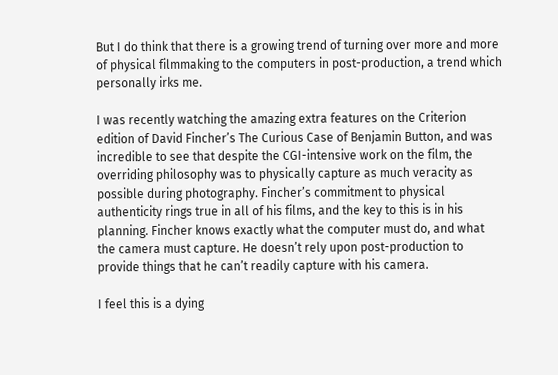But I do think that there is a growing trend of turning over more and more of physical filmmaking to the computers in post-production, a trend which personally irks me.

I was recently watching the amazing extra features on the Criterion edition of David Fincher’s The Curious Case of Benjamin Button, and was incredible to see that despite the CGI-intensive work on the film, the overriding philosophy was to physically capture as much veracity as possible during photography. Fincher’s commitment to physical authenticity rings true in all of his films, and the key to this is in his planning. Fincher knows exactly what the computer must do, and what the camera must capture. He doesn’t rely upon post-production to provide things that he can’t readily capture with his camera.

I feel this is a dying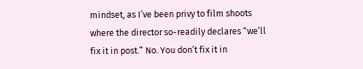mindset, as I’ve been privy to film shoots where the director so-readily declares “we’ll fix it in post.” No. You don’t fix it in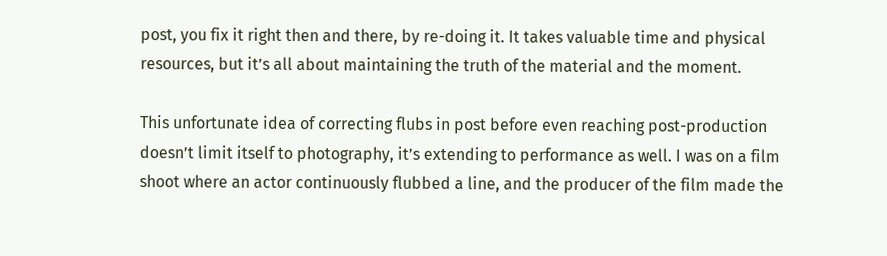post, you fix it right then and there, by re-doing it. It takes valuable time and physical resources, but it’s all about maintaining the truth of the material and the moment.

This unfortunate idea of correcting flubs in post before even reaching post-production doesn’t limit itself to photography, it’s extending to performance as well. I was on a film shoot where an actor continuously flubbed a line, and the producer of the film made the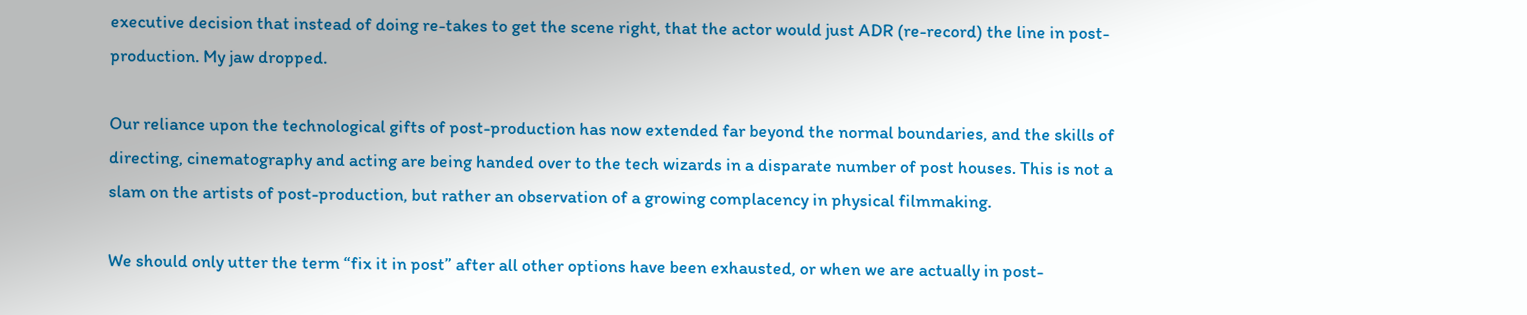executive decision that instead of doing re-takes to get the scene right, that the actor would just ADR (re-record) the line in post-production. My jaw dropped.

Our reliance upon the technological gifts of post-production has now extended far beyond the normal boundaries, and the skills of directing, cinematography and acting are being handed over to the tech wizards in a disparate number of post houses. This is not a slam on the artists of post-production, but rather an observation of a growing complacency in physical filmmaking.

We should only utter the term “fix it in post” after all other options have been exhausted, or when we are actually in post-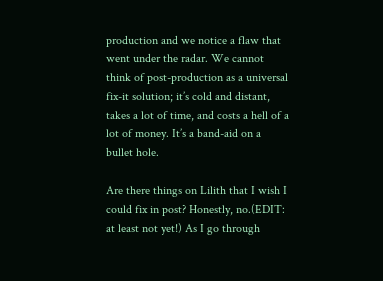production and we notice a flaw that went under the radar. We cannot think of post-production as a universal fix-it solution; it’s cold and distant, takes a lot of time, and costs a hell of a lot of money. It’s a band-aid on a bullet hole.

Are there things on Lilith that I wish I could fix in post? Honestly, no.(EDIT: at least not yet!) As I go through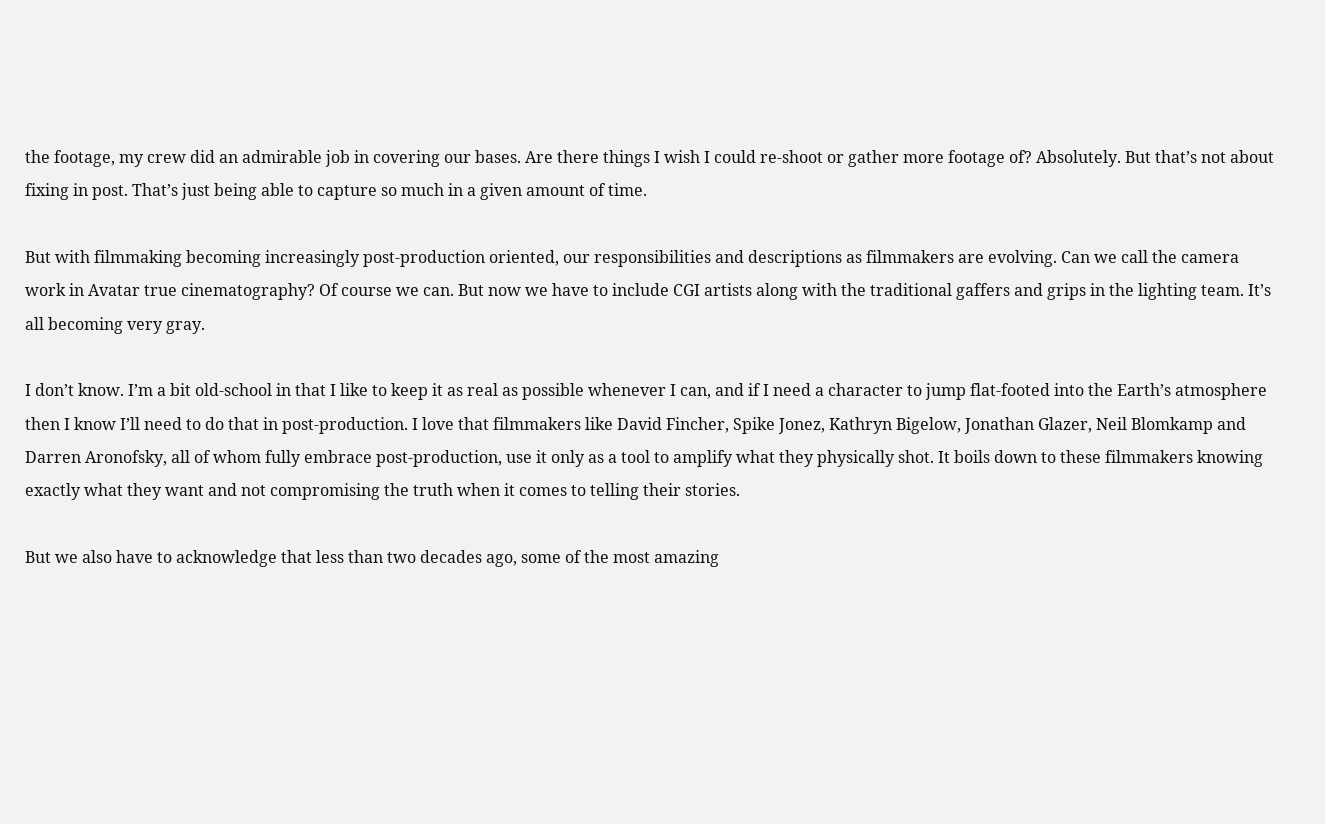the footage, my crew did an admirable job in covering our bases. Are there things I wish I could re-shoot or gather more footage of? Absolutely. But that’s not about fixing in post. That’s just being able to capture so much in a given amount of time.

But with filmmaking becoming increasingly post-production oriented, our responsibilities and descriptions as filmmakers are evolving. Can we call the camera work in Avatar true cinematography? Of course we can. But now we have to include CGI artists along with the traditional gaffers and grips in the lighting team. It’s all becoming very gray.

I don’t know. I’m a bit old-school in that I like to keep it as real as possible whenever I can, and if I need a character to jump flat-footed into the Earth’s atmosphere then I know I’ll need to do that in post-production. I love that filmmakers like David Fincher, Spike Jonez, Kathryn Bigelow, Jonathan Glazer, Neil Blomkamp and Darren Aronofsky, all of whom fully embrace post-production, use it only as a tool to amplify what they physically shot. It boils down to these filmmakers knowing exactly what they want and not compromising the truth when it comes to telling their stories.

But we also have to acknowledge that less than two decades ago, some of the most amazing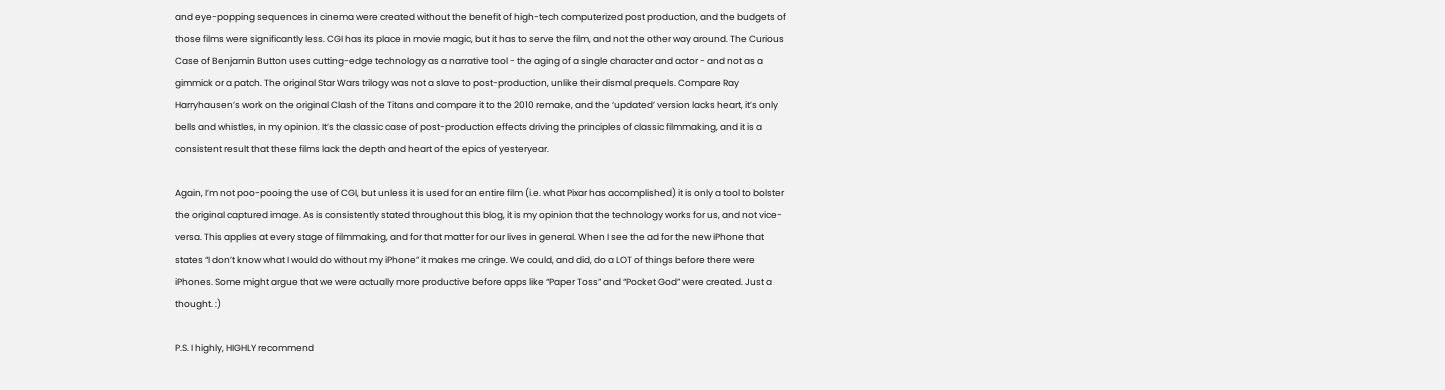and eye-popping sequences in cinema were created without the benefit of high-tech computerized post production, and the budgets of those films were significantly less. CGI has its place in movie magic, but it has to serve the film, and not the other way around. The Curious Case of Benjamin Button uses cutting-edge technology as a narrative tool - the aging of a single character and actor - and not as a gimmick or a patch. The original Star Wars trilogy was not a slave to post-production, unlike their dismal prequels. Compare Ray Harryhausen’s work on the original Clash of the Titans and compare it to the 2010 remake, and the ‘updated’ version lacks heart, it’s only bells and whistles, in my opinion. It’s the classic case of post-production effects driving the principles of classic filmmaking, and it is a consistent result that these films lack the depth and heart of the epics of yesteryear.

Again, I’m not poo-pooing the use of CGI, but unless it is used for an entire film (i.e. what Pixar has accomplished) it is only a tool to bolster the original captured image. As is consistently stated throughout this blog, it is my opinion that the technology works for us, and not vice-versa. This applies at every stage of filmmaking, and for that matter for our lives in general. When I see the ad for the new iPhone that states “I don’t know what I would do without my iPhone” it makes me cringe. We could, and did, do a LOT of things before there were iPhones. Some might argue that we were actually more productive before apps like “Paper Toss” and “Pocket God” were created. Just a thought. :)

P.S. I highly, HIGHLY recommend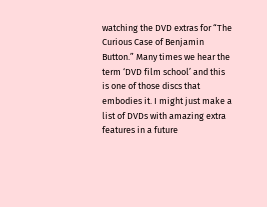watching the DVD extras for “The Curious Case of Benjamin Button.” Many times we hear the term ‘DVD film school’ and this is one of those discs that embodies it. I might just make a list of DVDs with amazing extra features in a future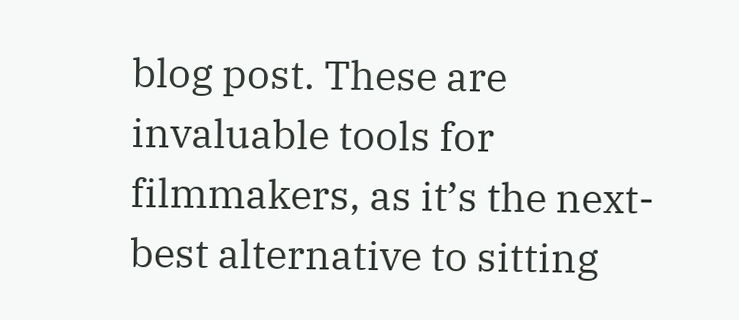blog post. These are invaluable tools for filmmakers, as it’s the next-best alternative to sitting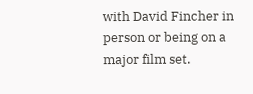with David Fincher in person or being on a major film set.